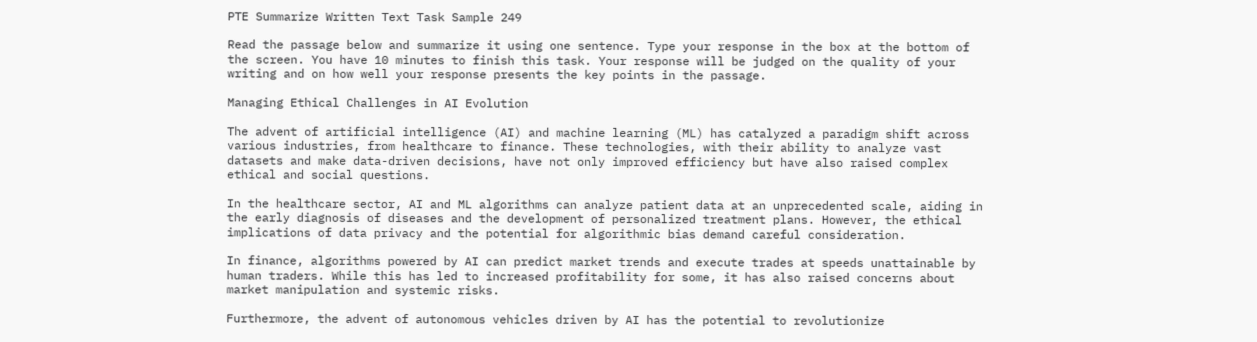PTE Summarize Written Text Task Sample 249

Read the passage below and summarize it using one sentence. Type your response in the box at the bottom of the screen. You have 10 minutes to finish this task. Your response will be judged on the quality of your writing and on how well your response presents the key points in the passage.

Managing Ethical Challenges in AI Evolution

The advent of artificial intelligence (AI) and machine learning (ML) has catalyzed a paradigm shift across various industries, from healthcare to finance. These technologies, with their ability to analyze vast datasets and make data-driven decisions, have not only improved efficiency but have also raised complex ethical and social questions.

In the healthcare sector, AI and ML algorithms can analyze patient data at an unprecedented scale, aiding in the early diagnosis of diseases and the development of personalized treatment plans. However, the ethical implications of data privacy and the potential for algorithmic bias demand careful consideration.

In finance, algorithms powered by AI can predict market trends and execute trades at speeds unattainable by human traders. While this has led to increased profitability for some, it has also raised concerns about market manipulation and systemic risks.

Furthermore, the advent of autonomous vehicles driven by AI has the potential to revolutionize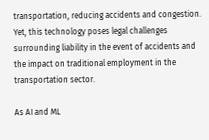transportation, reducing accidents and congestion. Yet, this technology poses legal challenges surrounding liability in the event of accidents and the impact on traditional employment in the transportation sector.

As AI and ML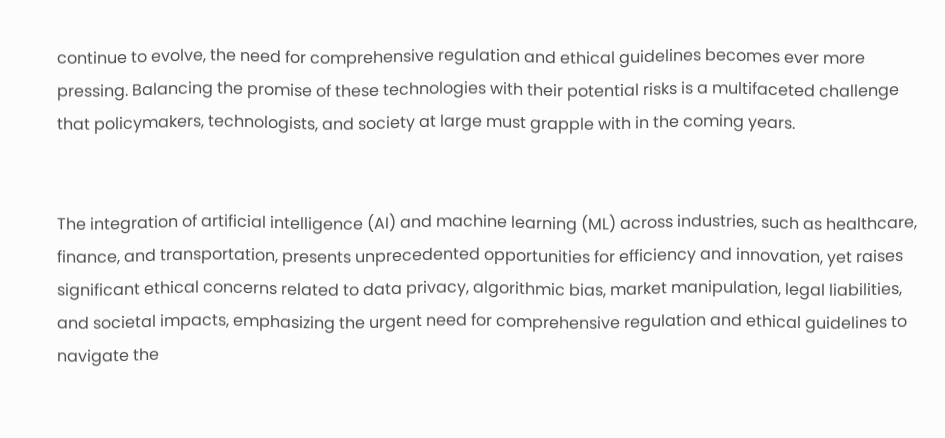continue to evolve, the need for comprehensive regulation and ethical guidelines becomes ever more pressing. Balancing the promise of these technologies with their potential risks is a multifaceted challenge that policymakers, technologists, and society at large must grapple with in the coming years.


The integration of artificial intelligence (AI) and machine learning (ML) across industries, such as healthcare, finance, and transportation, presents unprecedented opportunities for efficiency and innovation, yet raises significant ethical concerns related to data privacy, algorithmic bias, market manipulation, legal liabilities, and societal impacts, emphasizing the urgent need for comprehensive regulation and ethical guidelines to navigate the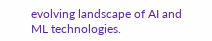evolving landscape of AI and ML technologies.